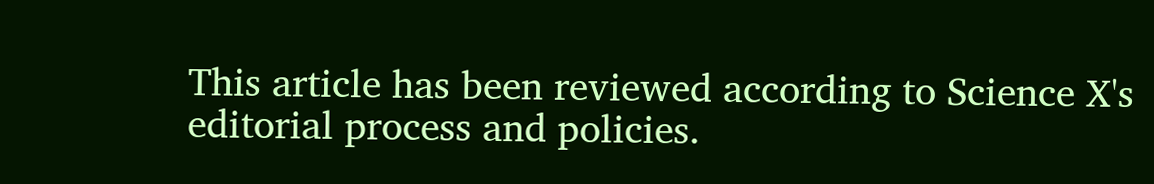This article has been reviewed according to Science X's editorial process and policies.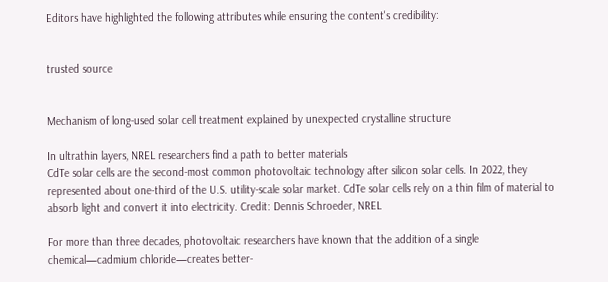Editors have highlighted the following attributes while ensuring the content's credibility:


trusted source


Mechanism of long-used solar cell treatment explained by unexpected crystalline structure

In ultrathin layers, NREL researchers find a path to better materials
CdTe solar cells are the second-most common photovoltaic technology after silicon solar cells. In 2022, they represented about one-third of the U.S. utility-scale solar market. CdTe solar cells rely on a thin film of material to absorb light and convert it into electricity. Credit: Dennis Schroeder, NREL

For more than three decades, photovoltaic researchers have known that the addition of a single chemical—cadmium chloride—creates better-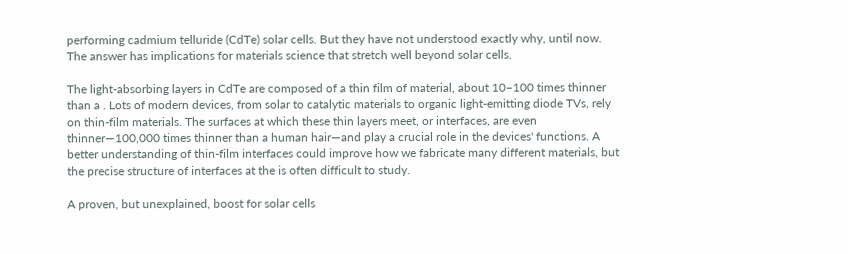performing cadmium telluride (CdTe) solar cells. But they have not understood exactly why, until now. The answer has implications for materials science that stretch well beyond solar cells.

The light-absorbing layers in CdTe are composed of a thin film of material, about 10–100 times thinner than a . Lots of modern devices, from solar to catalytic materials to organic light-emitting diode TVs, rely on thin-film materials. The surfaces at which these thin layers meet, or interfaces, are even thinner—100,000 times thinner than a human hair—and play a crucial role in the devices' functions. A better understanding of thin-film interfaces could improve how we fabricate many different materials, but the precise structure of interfaces at the is often difficult to study.

A proven, but unexplained, boost for solar cells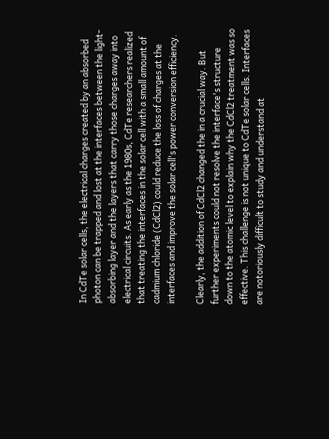In CdTe solar cells, the electrical charges created by an absorbed photon can be trapped and lost at the interfaces between the light-absorbing layer and the layers that carry those charges away into electrical circuits. As early as the 1980s, CdTe researchers realized that treating the interfaces in the solar cell with a small amount of cadmium chloride (CdCl2) could reduce the loss of charges at the interfaces and improve the solar cell's power conversion efficiency.

Clearly, the addition of CdCl2 changed the in a crucial way. But further experiments could not resolve the interface's structure down to the atomic level to explain why the CdCl2 treatment was so effective. This challenge is not unique to CdTe solar cells. Interfaces are notoriously difficult to study and understand at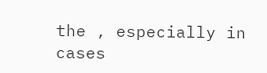the , especially in cases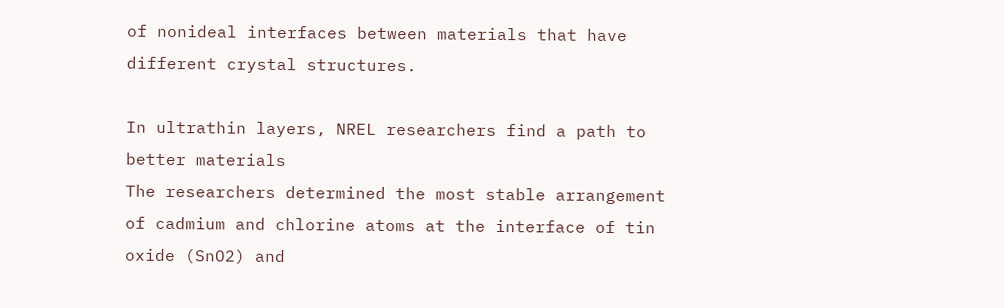of nonideal interfaces between materials that have different crystal structures.

In ultrathin layers, NREL researchers find a path to better materials
The researchers determined the most stable arrangement of cadmium and chlorine atoms at the interface of tin oxide (SnO2) and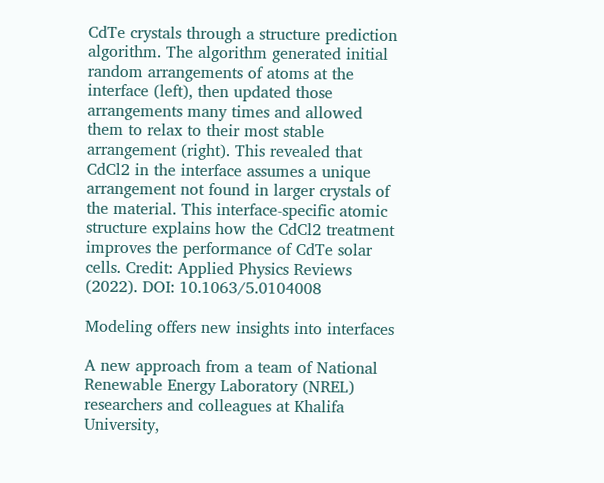CdTe crystals through a structure prediction algorithm. The algorithm generated initial random arrangements of atoms at the interface (left), then updated those arrangements many times and allowed them to relax to their most stable arrangement (right). This revealed that CdCl2 in the interface assumes a unique arrangement not found in larger crystals of the material. This interface-specific atomic structure explains how the CdCl2 treatment improves the performance of CdTe solar cells. Credit: Applied Physics Reviews (2022). DOI: 10.1063/5.0104008

Modeling offers new insights into interfaces

A new approach from a team of National Renewable Energy Laboratory (NREL) researchers and colleagues at Khalifa University,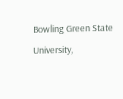Bowling Green State University,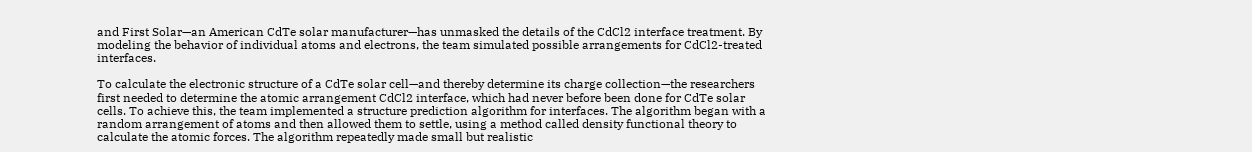and First Solar—an American CdTe solar manufacturer—has unmasked the details of the CdCl2 interface treatment. By modeling the behavior of individual atoms and electrons, the team simulated possible arrangements for CdCl2-treated interfaces.

To calculate the electronic structure of a CdTe solar cell—and thereby determine its charge collection—the researchers first needed to determine the atomic arrangement CdCl2 interface, which had never before been done for CdTe solar cells. To achieve this, the team implemented a structure prediction algorithm for interfaces. The algorithm began with a random arrangement of atoms and then allowed them to settle, using a method called density functional theory to calculate the atomic forces. The algorithm repeatedly made small but realistic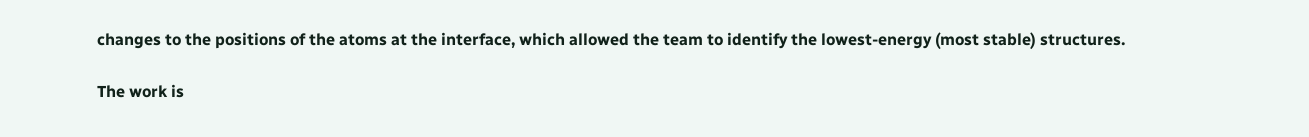changes to the positions of the atoms at the interface, which allowed the team to identify the lowest-energy (most stable) structures.

The work is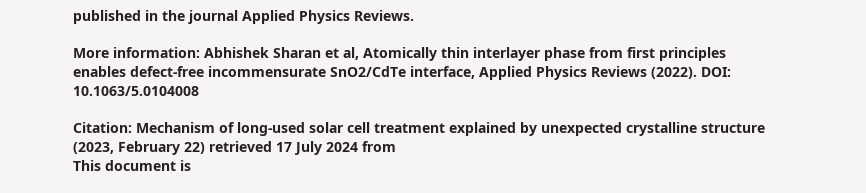published in the journal Applied Physics Reviews.

More information: Abhishek Sharan et al, Atomically thin interlayer phase from first principles enables defect-free incommensurate SnO2/CdTe interface, Applied Physics Reviews (2022). DOI: 10.1063/5.0104008

Citation: Mechanism of long-used solar cell treatment explained by unexpected crystalline structure (2023, February 22) retrieved 17 July 2024 from
This document is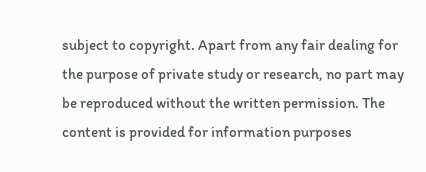subject to copyright. Apart from any fair dealing for the purpose of private study or research, no part may be reproduced without the written permission. The content is provided for information purposes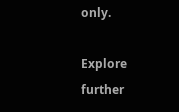only.

Explore further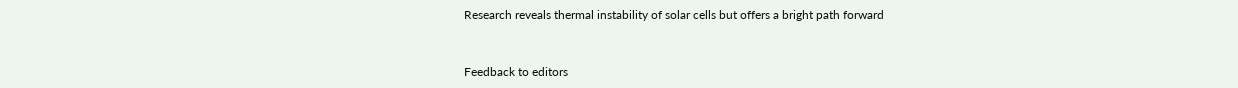Research reveals thermal instability of solar cells but offers a bright path forward


Feedback to editors